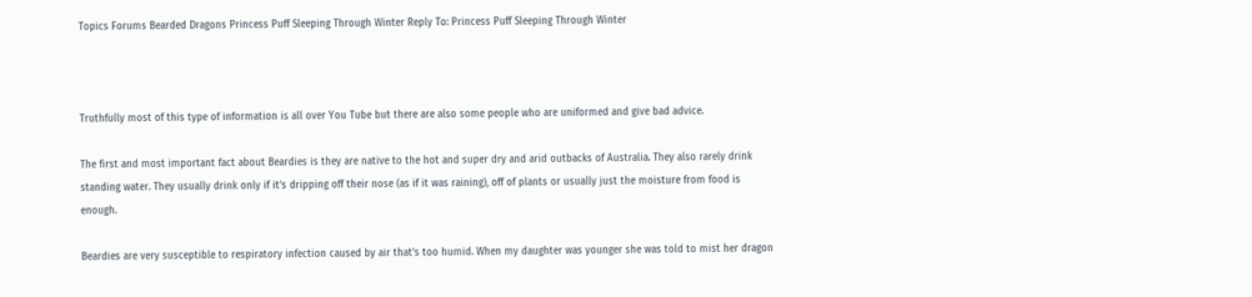Topics Forums Bearded Dragons Princess Puff Sleeping Through Winter Reply To: Princess Puff Sleeping Through Winter



Truthfully most of this type of information is all over You Tube but there are also some people who are uniformed and give bad advice.

The first and most important fact about Beardies is they are native to the hot and super dry and arid outbacks of Australia. They also rarely drink standing water. They usually drink only if it’s dripping off their nose (as if it was raining), off of plants or usually just the moisture from food is enough.

Beardies are very susceptible to respiratory infection caused by air that’s too humid. When my daughter was younger she was told to mist her dragon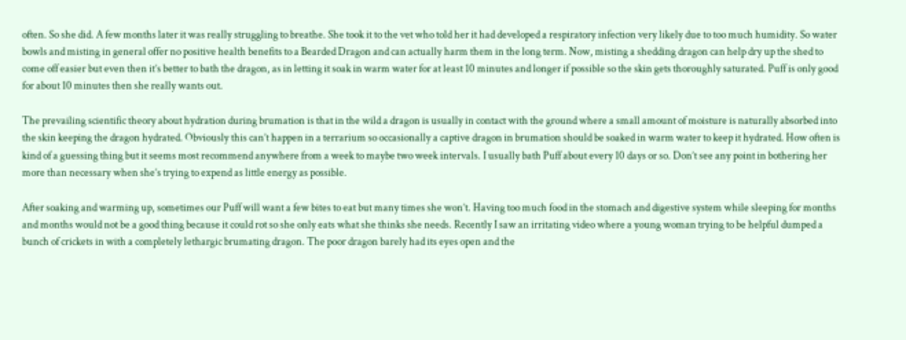often. So she did. A few months later it was really struggling to breathe. She took it to the vet who told her it had developed a respiratory infection very likely due to too much humidity. So water bowls and misting in general offer no positive health benefits to a Bearded Dragon and can actually harm them in the long term. Now, misting a shedding dragon can help dry up the shed to come off easier but even then it’s better to bath the dragon, as in letting it soak in warm water for at least 10 minutes and longer if possible so the skin gets thoroughly saturated. Puff is only good for about 10 minutes then she really wants out.

The prevailing scientific theory about hydration during brumation is that in the wild a dragon is usually in contact with the ground where a small amount of moisture is naturally absorbed into the skin keeping the dragon hydrated. Obviously this can’t happen in a terrarium so occasionally a captive dragon in brumation should be soaked in warm water to keep it hydrated. How often is kind of a guessing thing but it seems most recommend anywhere from a week to maybe two week intervals. I usually bath Puff about every 10 days or so. Don’t see any point in bothering her more than necessary when she’s trying to expend as little energy as possible.

After soaking and warming up, sometimes our Puff will want a few bites to eat but many times she won’t. Having too much food in the stomach and digestive system while sleeping for months and months would not be a good thing because it could rot so she only eats what she thinks she needs. Recently I saw an irritating video where a young woman trying to be helpful dumped a bunch of crickets in with a completely lethargic brumating dragon. The poor dragon barely had its eyes open and the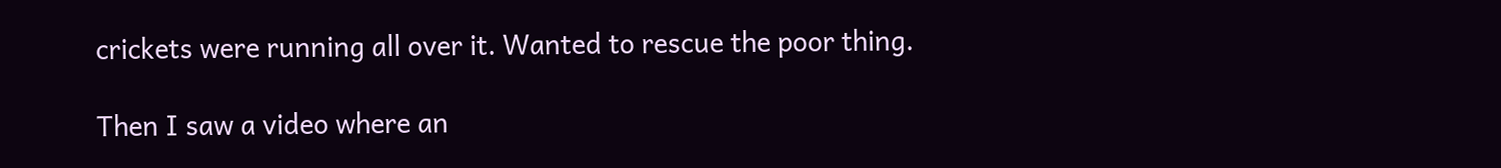crickets were running all over it. Wanted to rescue the poor thing.

Then I saw a video where an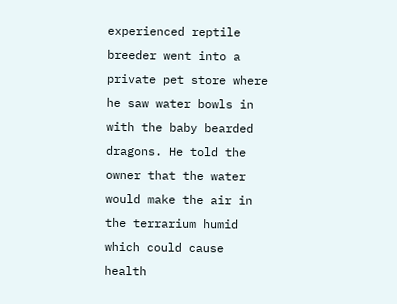experienced reptile breeder went into a private pet store where he saw water bowls in with the baby bearded dragons. He told the owner that the water would make the air in the terrarium humid which could cause health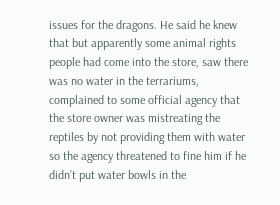issues for the dragons. He said he knew that but apparently some animal rights people had come into the store, saw there was no water in the terrariums, complained to some official agency that the store owner was mistreating the reptiles by not providing them with water so the agency threatened to fine him if he didn’t put water bowls in the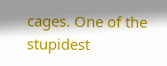cages. One of the stupidest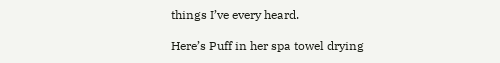things I’ve every heard.

Here’s Puff in her spa towel drying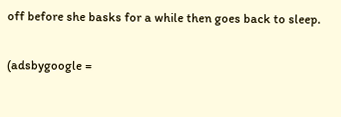off before she basks for a while then goes back to sleep.

(adsbygoogle =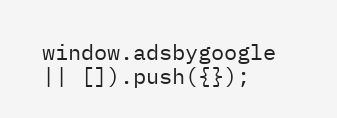window.adsbygoogle || []).push({});